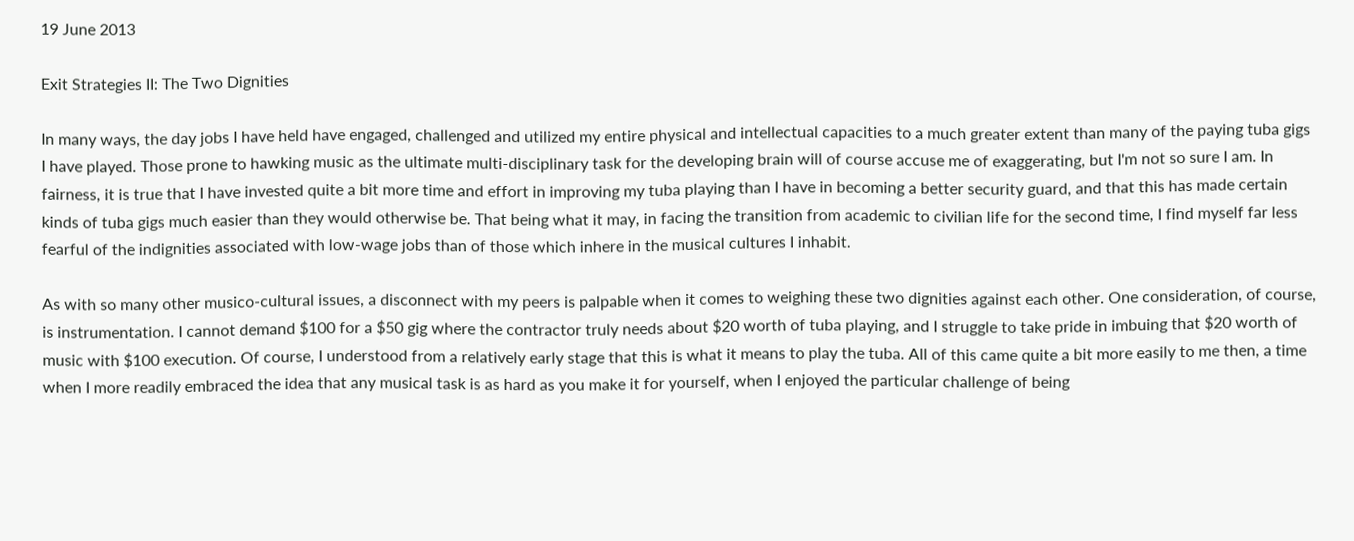19 June 2013

Exit Strategies II: The Two Dignities

In many ways, the day jobs I have held have engaged, challenged and utilized my entire physical and intellectual capacities to a much greater extent than many of the paying tuba gigs I have played. Those prone to hawking music as the ultimate multi-disciplinary task for the developing brain will of course accuse me of exaggerating, but I'm not so sure I am. In fairness, it is true that I have invested quite a bit more time and effort in improving my tuba playing than I have in becoming a better security guard, and that this has made certain kinds of tuba gigs much easier than they would otherwise be. That being what it may, in facing the transition from academic to civilian life for the second time, I find myself far less fearful of the indignities associated with low-wage jobs than of those which inhere in the musical cultures I inhabit.

As with so many other musico-cultural issues, a disconnect with my peers is palpable when it comes to weighing these two dignities against each other. One consideration, of course, is instrumentation. I cannot demand $100 for a $50 gig where the contractor truly needs about $20 worth of tuba playing, and I struggle to take pride in imbuing that $20 worth of music with $100 execution. Of course, I understood from a relatively early stage that this is what it means to play the tuba. All of this came quite a bit more easily to me then, a time when I more readily embraced the idea that any musical task is as hard as you make it for yourself, when I enjoyed the particular challenge of being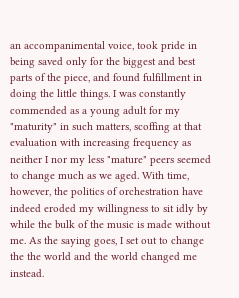an accompanimental voice, took pride in being saved only for the biggest and best parts of the piece, and found fulfillment in doing the little things. I was constantly commended as a young adult for my "maturity" in such matters, scoffing at that evaluation with increasing frequency as neither I nor my less "mature" peers seemed to change much as we aged. With time, however, the politics of orchestration have indeed eroded my willingness to sit idly by while the bulk of the music is made without me. As the saying goes, I set out to change the the world and the world changed me instead.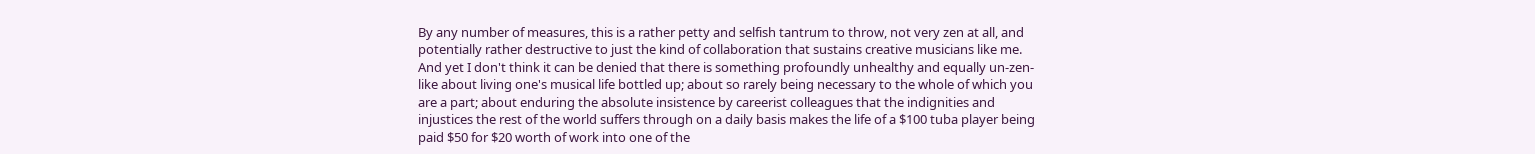By any number of measures, this is a rather petty and selfish tantrum to throw, not very zen at all, and potentially rather destructive to just the kind of collaboration that sustains creative musicians like me. And yet I don't think it can be denied that there is something profoundly unhealthy and equally un-zen-like about living one's musical life bottled up; about so rarely being necessary to the whole of which you are a part; about enduring the absolute insistence by careerist colleagues that the indignities and injustices the rest of the world suffers through on a daily basis makes the life of a $100 tuba player being paid $50 for $20 worth of work into one of the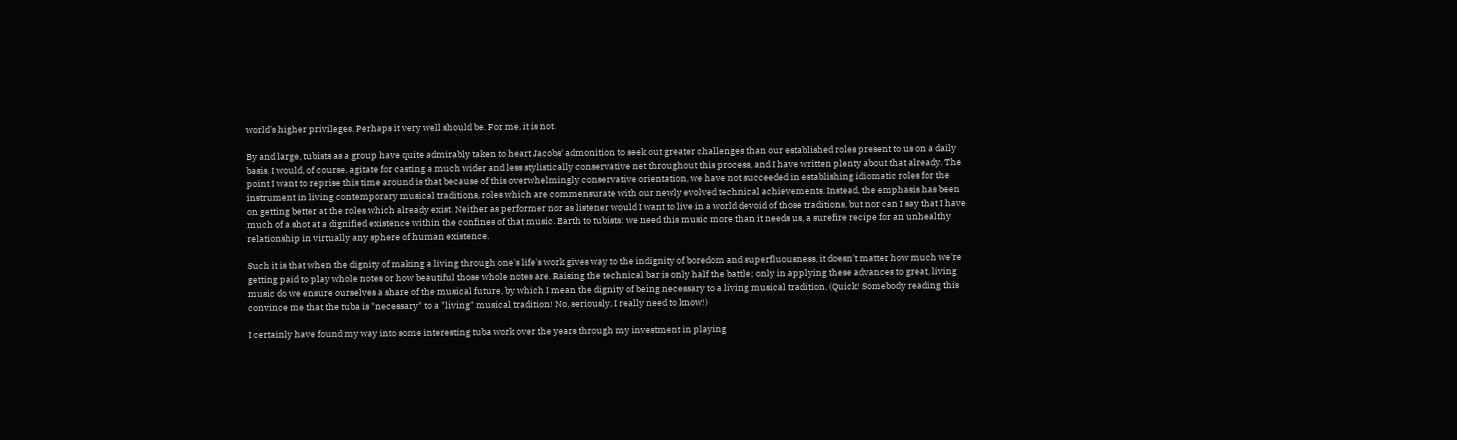world's higher privileges. Perhaps it very well should be. For me, it is not.

By and large, tubists as a group have quite admirably taken to heart Jacobs' admonition to seek out greater challenges than our established roles present to us on a daily basis. I would, of course, agitate for casting a much wider and less stylistically conservative net throughout this process, and I have written plenty about that already. The point I want to reprise this time around is that because of this overwhelmingly conservative orientation, we have not succeeded in establishing idiomatic roles for the instrument in living contemporary musical traditions, roles which are commensurate with our newly evolved technical achievements. Instead, the emphasis has been on getting better at the roles which already exist. Neither as performer nor as listener would I want to live in a world devoid of those traditions, but nor can I say that I have much of a shot at a dignified existence within the confines of that music. Earth to tubists: we need this music more than it needs us, a surefire recipe for an unhealthy relationship in virtually any sphere of human existence.

Such it is that when the dignity of making a living through one's life's work gives way to the indignity of boredom and superfluousness, it doesn't matter how much we're getting paid to play whole notes or how beautiful those whole notes are. Raising the technical bar is only half the battle; only in applying these advances to great, living music do we ensure ourselves a share of the musical future, by which I mean the dignity of being necessary to a living musical tradition. (Quick! Somebody reading this convince me that the tuba is "necessary" to a "living" musical tradition! No, seriously, I really need to know!)

I certainly have found my way into some interesting tuba work over the years through my investment in playing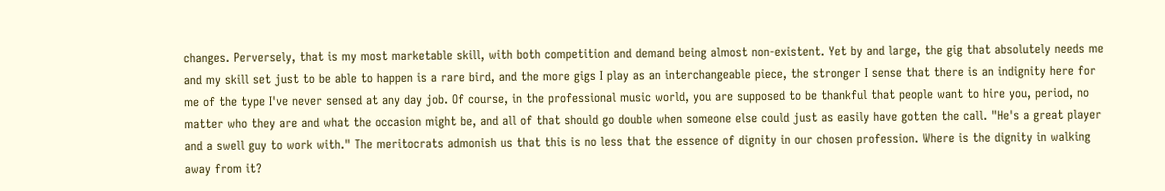changes. Perversely, that is my most marketable skill, with both competition and demand being almost non-existent. Yet by and large, the gig that absolutely needs me and my skill set just to be able to happen is a rare bird, and the more gigs I play as an interchangeable piece, the stronger I sense that there is an indignity here for me of the type I've never sensed at any day job. Of course, in the professional music world, you are supposed to be thankful that people want to hire you, period, no matter who they are and what the occasion might be, and all of that should go double when someone else could just as easily have gotten the call. "He's a great player and a swell guy to work with." The meritocrats admonish us that this is no less that the essence of dignity in our chosen profession. Where is the dignity in walking away from it?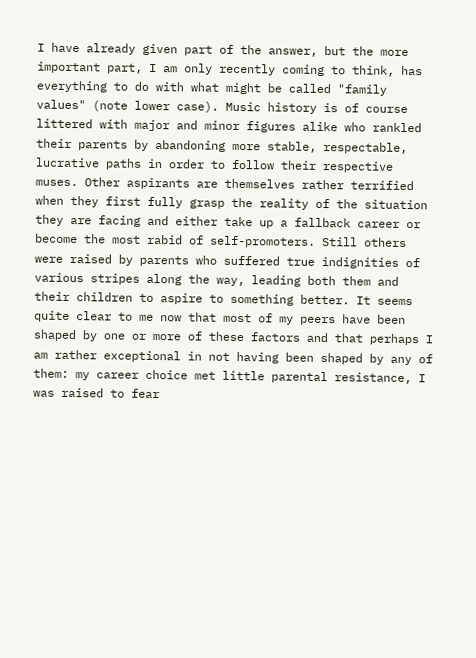I have already given part of the answer, but the more important part, I am only recently coming to think, has everything to do with what might be called "family values" (note lower case). Music history is of course littered with major and minor figures alike who rankled their parents by abandoning more stable, respectable, lucrative paths in order to follow their respective muses. Other aspirants are themselves rather terrified when they first fully grasp the reality of the situation they are facing and either take up a fallback career or become the most rabid of self-promoters. Still others were raised by parents who suffered true indignities of various stripes along the way, leading both them and their children to aspire to something better. It seems quite clear to me now that most of my peers have been shaped by one or more of these factors and that perhaps I am rather exceptional in not having been shaped by any of them: my career choice met little parental resistance, I was raised to fear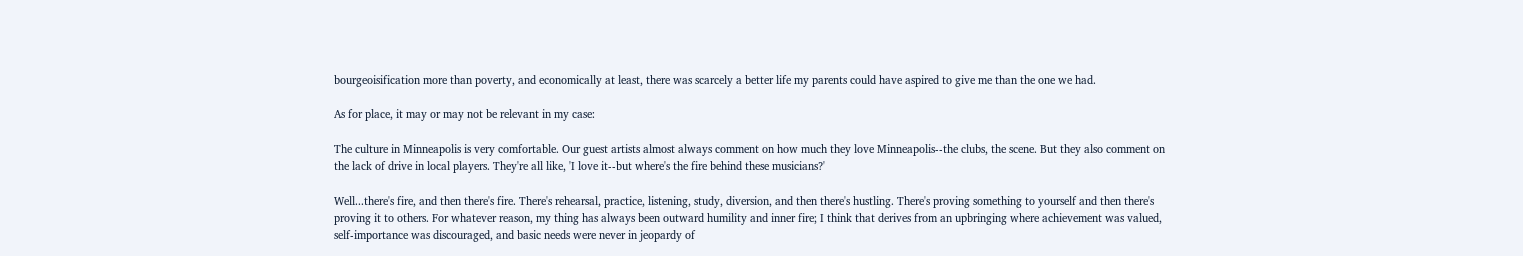bourgeoisification more than poverty, and economically at least, there was scarcely a better life my parents could have aspired to give me than the one we had.

As for place, it may or may not be relevant in my case:

The culture in Minneapolis is very comfortable. Our guest artists almost always comment on how much they love Minneapolis--the clubs, the scene. But they also comment on the lack of drive in local players. They're all like, 'I love it--but where's the fire behind these musicians?'

Well...there's fire, and then there's fire. There's rehearsal, practice, listening, study, diversion, and then there's hustling. There's proving something to yourself and then there's proving it to others. For whatever reason, my thing has always been outward humility and inner fire; I think that derives from an upbringing where achievement was valued, self-importance was discouraged, and basic needs were never in jeopardy of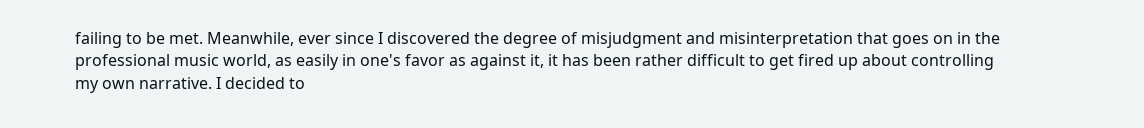failing to be met. Meanwhile, ever since I discovered the degree of misjudgment and misinterpretation that goes on in the professional music world, as easily in one's favor as against it, it has been rather difficult to get fired up about controlling my own narrative. I decided to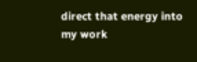direct that energy into my work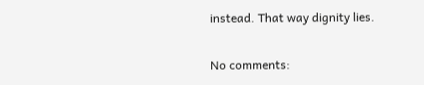instead. That way dignity lies.

No comments: